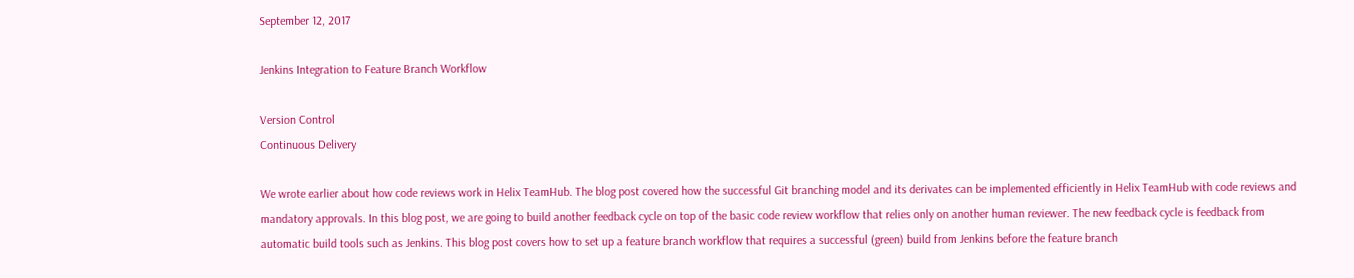September 12, 2017

Jenkins Integration to Feature Branch Workflow

Version Control
Continuous Delivery

We wrote earlier about how code reviews work in Helix TeamHub. The blog post covered how the successful Git branching model and its derivates can be implemented efficiently in Helix TeamHub with code reviews and mandatory approvals. In this blog post, we are going to build another feedback cycle on top of the basic code review workflow that relies only on another human reviewer. The new feedback cycle is feedback from automatic build tools such as Jenkins. This blog post covers how to set up a feature branch workflow that requires a successful (green) build from Jenkins before the feature branch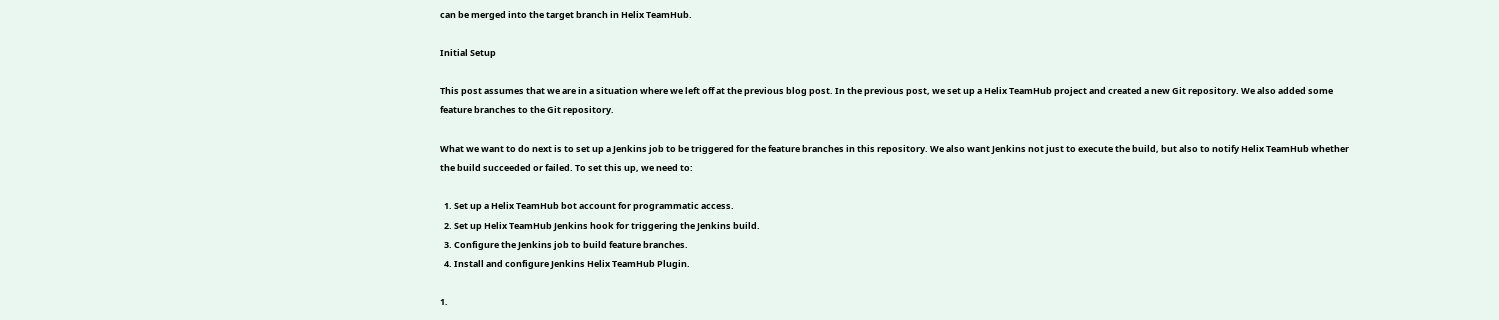can be merged into the target branch in Helix TeamHub.

Initial Setup

This post assumes that we are in a situation where we left off at the previous blog post. In the previous post, we set up a Helix TeamHub project and created a new Git repository. We also added some feature branches to the Git repository.

What we want to do next is to set up a Jenkins job to be triggered for the feature branches in this repository. We also want Jenkins not just to execute the build, but also to notify Helix TeamHub whether the build succeeded or failed. To set this up, we need to:

  1. Set up a Helix TeamHub bot account for programmatic access.
  2. Set up Helix TeamHub Jenkins hook for triggering the Jenkins build.
  3. Configure the Jenkins job to build feature branches.
  4. Install and configure Jenkins Helix TeamHub Plugin.

1.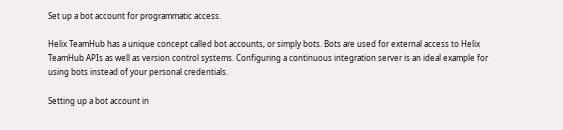Set up a bot account for programmatic access.

Helix TeamHub has a unique concept called bot accounts, or simply bots. Bots are used for external access to Helix TeamHub APIs as well as version control systems. Configuring a continuous integration server is an ideal example for using bots instead of your personal credentials.

Setting up a bot account in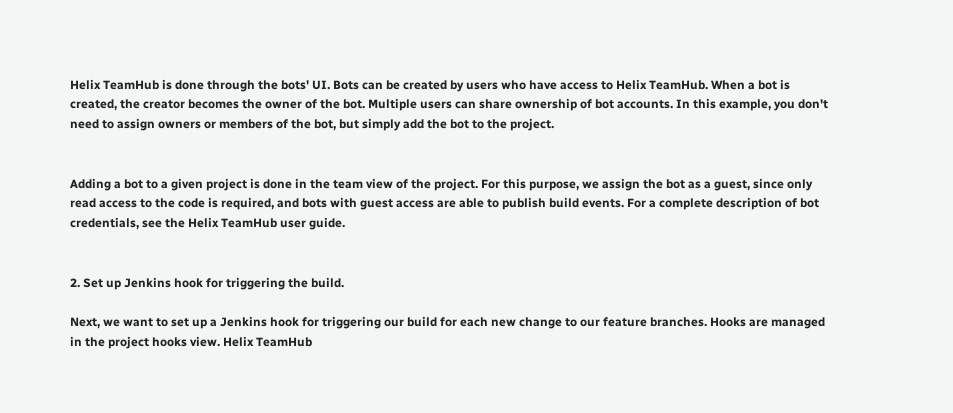Helix TeamHub is done through the bots' UI. Bots can be created by users who have access to Helix TeamHub. When a bot is created, the creator becomes the owner of the bot. Multiple users can share ownership of bot accounts. In this example, you don't need to assign owners or members of the bot, but simply add the bot to the project.


Adding a bot to a given project is done in the team view of the project. For this purpose, we assign the bot as a guest, since only read access to the code is required, and bots with guest access are able to publish build events. For a complete description of bot credentials, see the Helix TeamHub user guide.


2. Set up Jenkins hook for triggering the build.

Next, we want to set up a Jenkins hook for triggering our build for each new change to our feature branches. Hooks are managed in the project hooks view. Helix TeamHub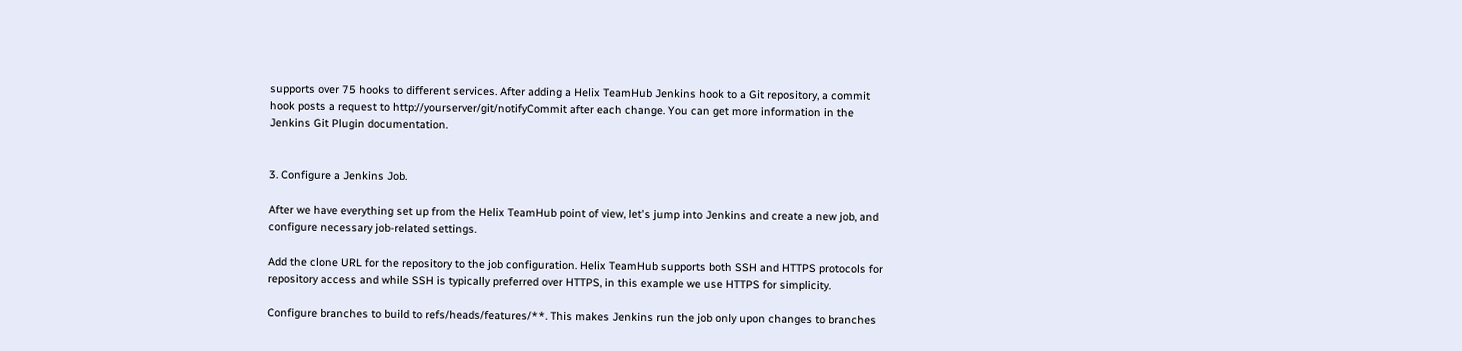supports over 75 hooks to different services. After adding a Helix TeamHub Jenkins hook to a Git repository, a commit hook posts a request to http://yourserver/git/notifyCommit after each change. You can get more information in the Jenkins Git Plugin documentation.


3. Configure a Jenkins Job.

After we have everything set up from the Helix TeamHub point of view, let's jump into Jenkins and create a new job, and configure necessary job-related settings.

Add the clone URL for the repository to the job configuration. Helix TeamHub supports both SSH and HTTPS protocols for repository access and while SSH is typically preferred over HTTPS, in this example we use HTTPS for simplicity.

Configure branches to build to refs/heads/features/**. This makes Jenkins run the job only upon changes to branches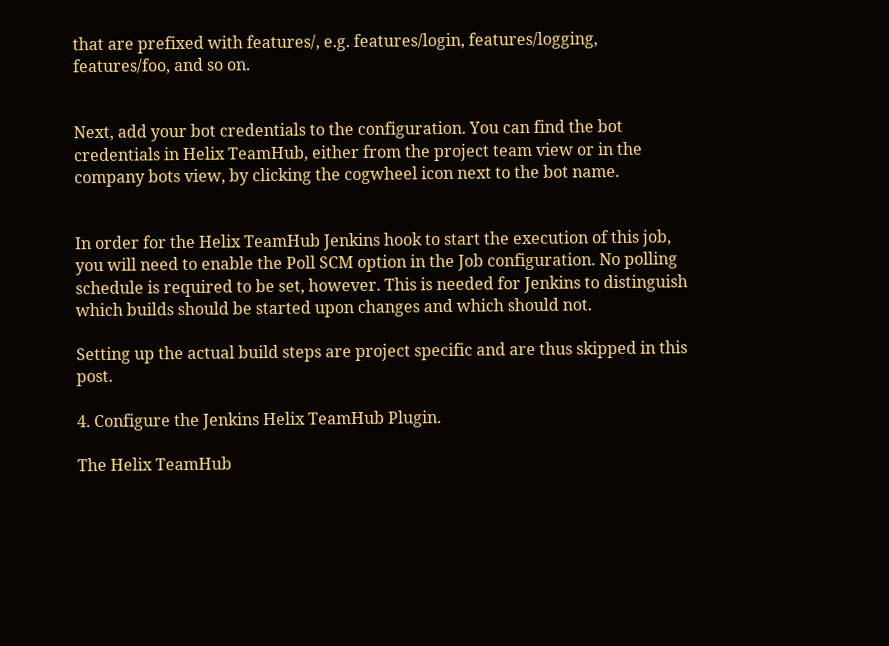that are prefixed with features/, e.g. features/login, features/logging, features/foo, and so on.


Next, add your bot credentials to the configuration. You can find the bot credentials in Helix TeamHub, either from the project team view or in the company bots view, by clicking the cogwheel icon next to the bot name.


In order for the Helix TeamHub Jenkins hook to start the execution of this job, you will need to enable the Poll SCM option in the Job configuration. No polling schedule is required to be set, however. This is needed for Jenkins to distinguish which builds should be started upon changes and which should not.

Setting up the actual build steps are project specific and are thus skipped in this post.

4. Configure the Jenkins Helix TeamHub Plugin.

The Helix TeamHub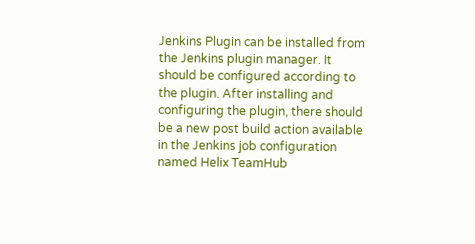Jenkins Plugin can be installed from the Jenkins plugin manager. It should be configured according to the plugin. After installing and configuring the plugin, there should be a new post build action available in the Jenkins job configuration named Helix TeamHub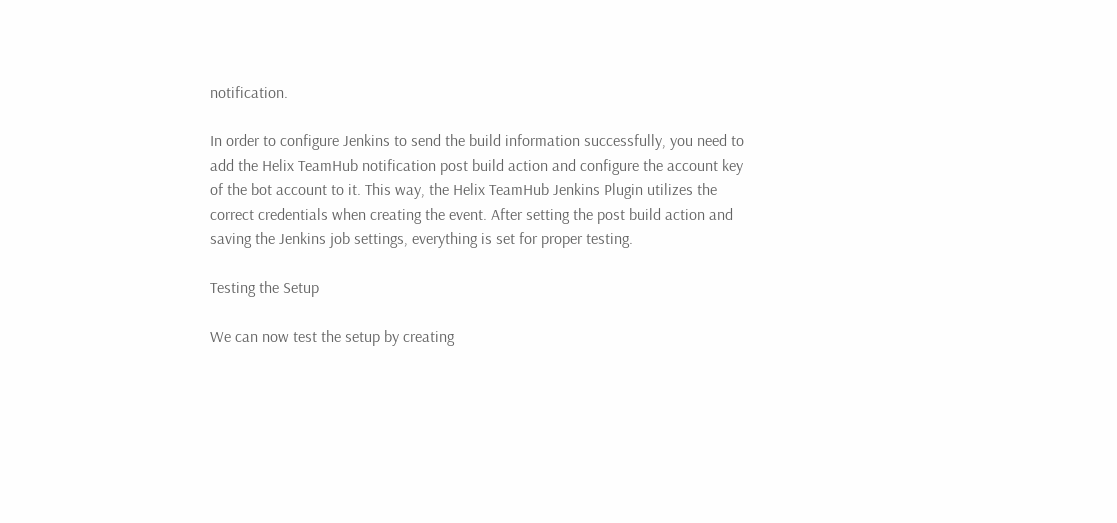notification.

In order to configure Jenkins to send the build information successfully, you need to add the Helix TeamHub notification post build action and configure the account key of the bot account to it. This way, the Helix TeamHub Jenkins Plugin utilizes the correct credentials when creating the event. After setting the post build action and saving the Jenkins job settings, everything is set for proper testing.

Testing the Setup

We can now test the setup by creating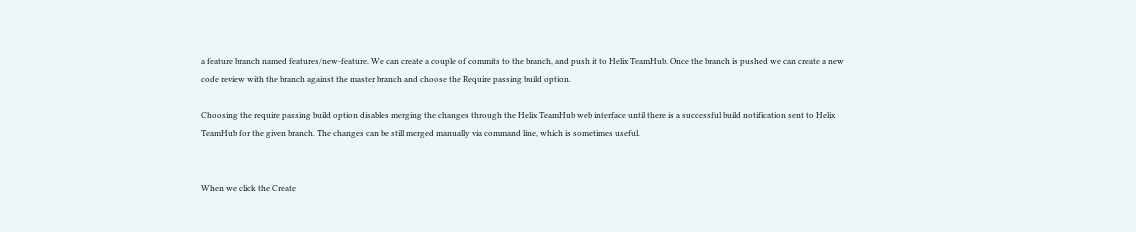a feature branch named features/new-feature. We can create a couple of commits to the branch, and push it to Helix TeamHub. Once the branch is pushed we can create a new code review with the branch against the master branch and choose the Require passing build option.

Choosing the require passing build option disables merging the changes through the Helix TeamHub web interface until there is a successful build notification sent to Helix TeamHub for the given branch. The changes can be still merged manually via command line, which is sometimes useful.


When we click the Create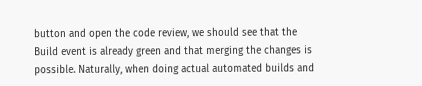button and open the code review, we should see that the Build event is already green and that merging the changes is possible. Naturally, when doing actual automated builds and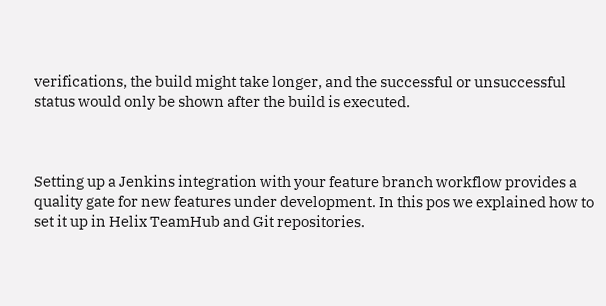verifications, the build might take longer, and the successful or unsuccessful status would only be shown after the build is executed.



Setting up a Jenkins integration with your feature branch workflow provides a quality gate for new features under development. In this pos we explained how to set it up in Helix TeamHub and Git repositories.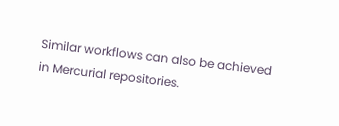Similar workflows can also be achieved in Mercurial repositories.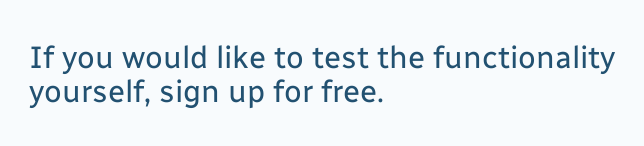If you would like to test the functionality yourself, sign up for free.